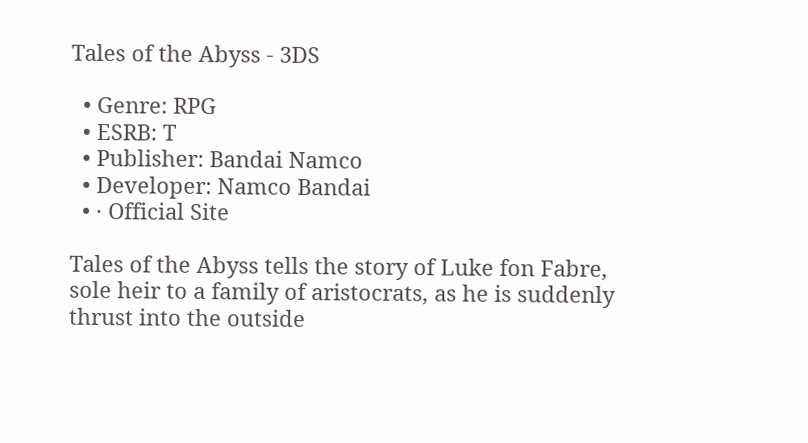Tales of the Abyss - 3DS

  • Genre: RPG
  • ESRB: T
  • Publisher: Bandai Namco
  • Developer: Namco Bandai
  • · Official Site

Tales of the Abyss tells the story of Luke fon Fabre, sole heir to a family of aristocrats, as he is suddenly thrust into the outside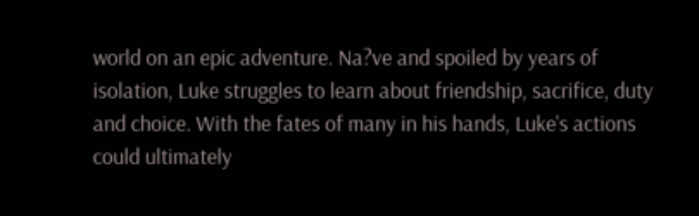world on an epic adventure. Na?ve and spoiled by years of isolation, Luke struggles to learn about friendship, sacrifice, duty and choice. With the fates of many in his hands, Luke's actions could ultimately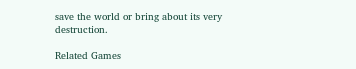save the world or bring about its very destruction.

Related Games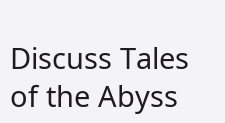Discuss Tales of the Abyss